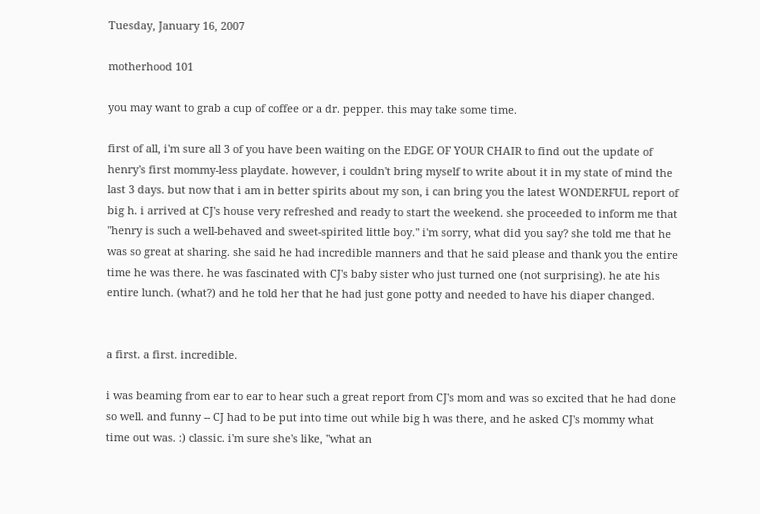Tuesday, January 16, 2007

motherhood 101

you may want to grab a cup of coffee or a dr. pepper. this may take some time.

first of all, i'm sure all 3 of you have been waiting on the EDGE OF YOUR CHAIR to find out the update of henry's first mommy-less playdate. however, i couldn't bring myself to write about it in my state of mind the last 3 days. but now that i am in better spirits about my son, i can bring you the latest WONDERFUL report of big h. i arrived at CJ's house very refreshed and ready to start the weekend. she proceeded to inform me that "henry is such a well-behaved and sweet-spirited little boy." i'm sorry, what did you say? she told me that he was so great at sharing. she said he had incredible manners and that he said please and thank you the entire time he was there. he was fascinated with CJ's baby sister who just turned one (not surprising). he ate his entire lunch. (what?) and he told her that he had just gone potty and needed to have his diaper changed.


a first. a first. incredible.

i was beaming from ear to ear to hear such a great report from CJ's mom and was so excited that he had done so well. and funny -- CJ had to be put into time out while big h was there, and he asked CJ's mommy what time out was. :) classic. i'm sure she's like, "what an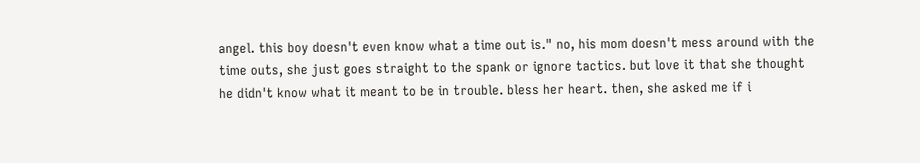angel. this boy doesn't even know what a time out is." no, his mom doesn't mess around with the time outs, she just goes straight to the spank or ignore tactics. but love it that she thought he didn't know what it meant to be in trouble. bless her heart. then, she asked me if i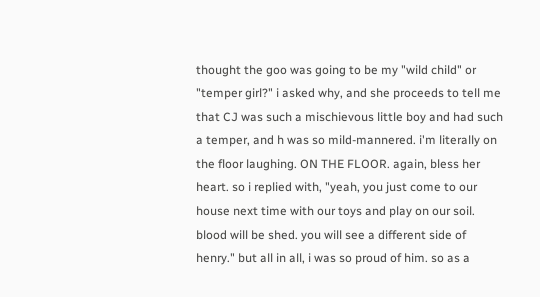thought the goo was going to be my "wild child" or "temper girl?" i asked why, and she proceeds to tell me that CJ was such a mischievous little boy and had such a temper, and h was so mild-mannered. i'm literally on the floor laughing. ON THE FLOOR. again, bless her heart. so i replied with, "yeah, you just come to our house next time with our toys and play on our soil. blood will be shed. you will see a different side of henry." but all in all, i was so proud of him. so as a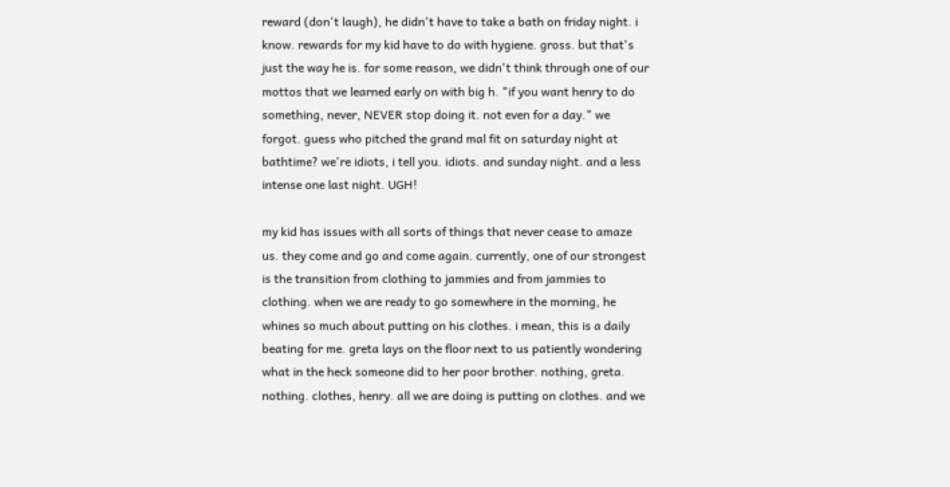reward (don't laugh), he didn't have to take a bath on friday night. i know. rewards for my kid have to do with hygiene. gross. but that's just the way he is. for some reason, we didn't think through one of our mottos that we learned early on with big h. "if you want henry to do something, never, NEVER stop doing it. not even for a day." we forgot. guess who pitched the grand mal fit on saturday night at bathtime? we're idiots, i tell you. idiots. and sunday night. and a less intense one last night. UGH!

my kid has issues with all sorts of things that never cease to amaze us. they come and go and come again. currently, one of our strongest is the transition from clothing to jammies and from jammies to clothing. when we are ready to go somewhere in the morning, he whines so much about putting on his clothes. i mean, this is a daily beating for me. greta lays on the floor next to us patiently wondering what in the heck someone did to her poor brother. nothing, greta. nothing. clothes, henry. all we are doing is putting on clothes. and we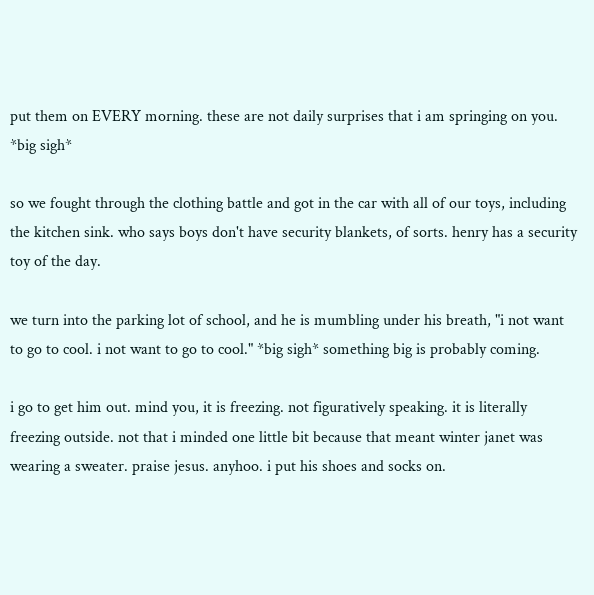put them on EVERY morning. these are not daily surprises that i am springing on you. *big sigh*

so we fought through the clothing battle and got in the car with all of our toys, including the kitchen sink. who says boys don't have security blankets, of sorts. henry has a security toy of the day.

we turn into the parking lot of school, and he is mumbling under his breath, "i not want to go to cool. i not want to go to cool." *big sigh* something big is probably coming.

i go to get him out. mind you, it is freezing. not figuratively speaking. it is literally freezing outside. not that i minded one little bit because that meant winter janet was wearing a sweater. praise jesus. anyhoo. i put his shoes and socks on.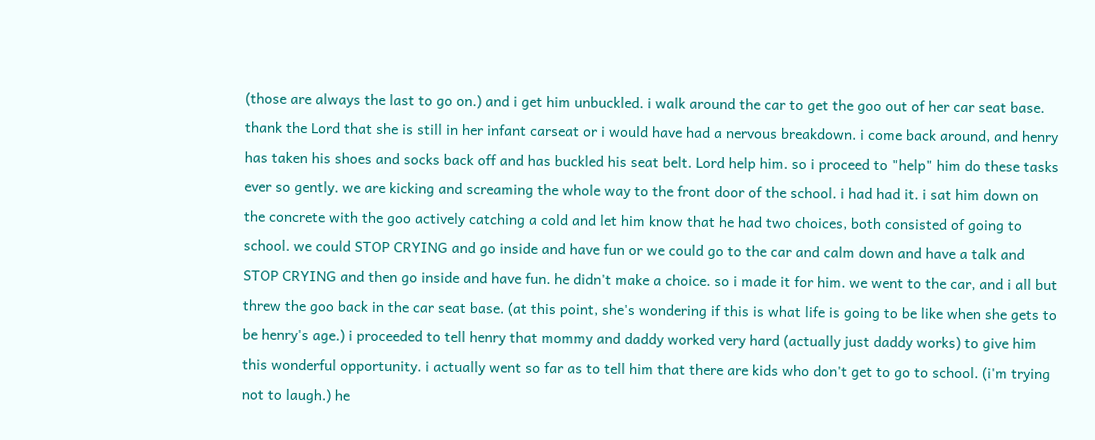(those are always the last to go on.) and i get him unbuckled. i walk around the car to get the goo out of her car seat base. thank the Lord that she is still in her infant carseat or i would have had a nervous breakdown. i come back around, and henry has taken his shoes and socks back off and has buckled his seat belt. Lord help him. so i proceed to "help" him do these tasks ever so gently. we are kicking and screaming the whole way to the front door of the school. i had had it. i sat him down on the concrete with the goo actively catching a cold and let him know that he had two choices, both consisted of going to school. we could STOP CRYING and go inside and have fun or we could go to the car and calm down and have a talk and STOP CRYING and then go inside and have fun. he didn't make a choice. so i made it for him. we went to the car, and i all but threw the goo back in the car seat base. (at this point, she's wondering if this is what life is going to be like when she gets to be henry's age.) i proceeded to tell henry that mommy and daddy worked very hard (actually just daddy works) to give him this wonderful opportunity. i actually went so far as to tell him that there are kids who don't get to go to school. (i'm trying not to laugh.) he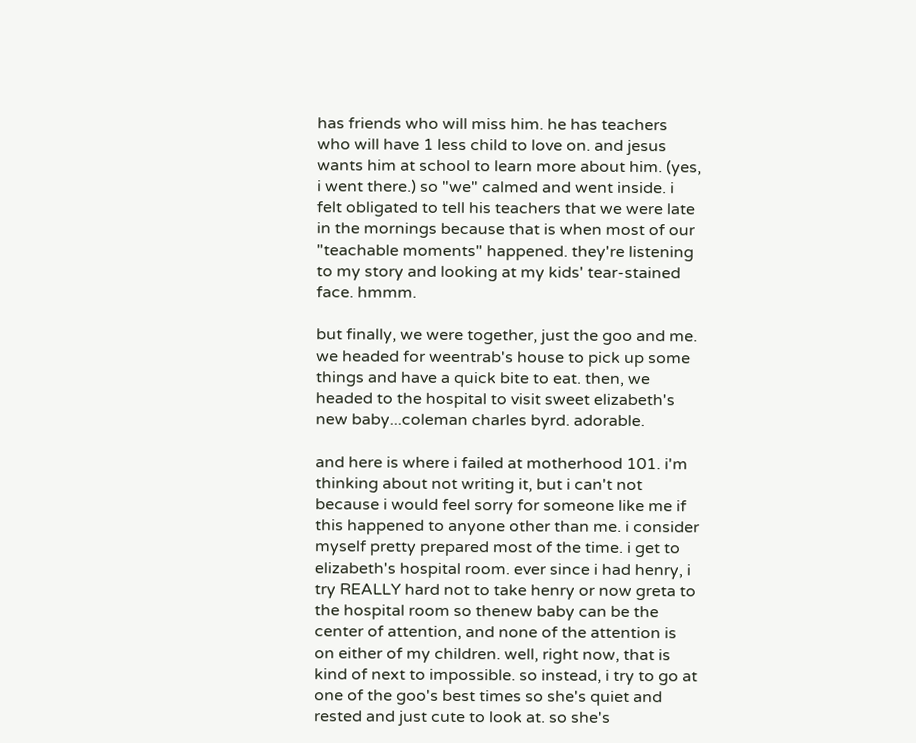has friends who will miss him. he has teachers who will have 1 less child to love on. and jesus wants him at school to learn more about him. (yes, i went there.) so "we" calmed and went inside. i felt obligated to tell his teachers that we were late in the mornings because that is when most of our "teachable moments" happened. they're listening to my story and looking at my kids' tear-stained face. hmmm.

but finally, we were together, just the goo and me. we headed for weentrab's house to pick up some things and have a quick bite to eat. then, we headed to the hospital to visit sweet elizabeth's new baby...coleman charles byrd. adorable.

and here is where i failed at motherhood 101. i'm thinking about not writing it, but i can't not because i would feel sorry for someone like me if this happened to anyone other than me. i consider myself pretty prepared most of the time. i get to elizabeth's hospital room. ever since i had henry, i try REALLY hard not to take henry or now greta to the hospital room so thenew baby can be the center of attention, and none of the attention is on either of my children. well, right now, that is kind of next to impossible. so instead, i try to go at one of the goo's best times so she's quiet and rested and just cute to look at. so she's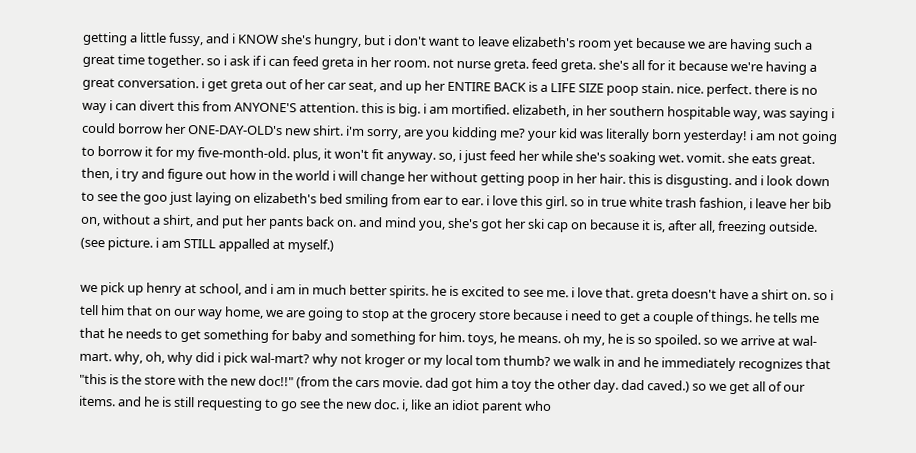getting a little fussy, and i KNOW she's hungry, but i don't want to leave elizabeth's room yet because we are having such a great time together. so i ask if i can feed greta in her room. not nurse greta. feed greta. she's all for it because we're having a great conversation. i get greta out of her car seat, and up her ENTIRE BACK is a LIFE SIZE poop stain. nice. perfect. there is no way i can divert this from ANYONE'S attention. this is big. i am mortified. elizabeth, in her southern hospitable way, was saying i could borrow her ONE-DAY-OLD's new shirt. i'm sorry, are you kidding me? your kid was literally born yesterday! i am not going to borrow it for my five-month-old. plus, it won't fit anyway. so, i just feed her while she's soaking wet. vomit. she eats great. then, i try and figure out how in the world i will change her without getting poop in her hair. this is disgusting. and i look down to see the goo just laying on elizabeth's bed smiling from ear to ear. i love this girl. so in true white trash fashion, i leave her bib on, without a shirt, and put her pants back on. and mind you, she's got her ski cap on because it is, after all, freezing outside. (see picture. i am STILL appalled at myself.)

we pick up henry at school, and i am in much better spirits. he is excited to see me. i love that. greta doesn't have a shirt on. so i tell him that on our way home, we are going to stop at the grocery store because i need to get a couple of things. he tells me that he needs to get something for baby and something for him. toys, he means. oh my, he is so spoiled. so we arrive at wal-mart. why, oh, why did i pick wal-mart? why not kroger or my local tom thumb? we walk in and he immediately recognizes that "this is the store with the new doc!!" (from the cars movie. dad got him a toy the other day. dad caved.) so we get all of our items. and he is still requesting to go see the new doc. i, like an idiot parent who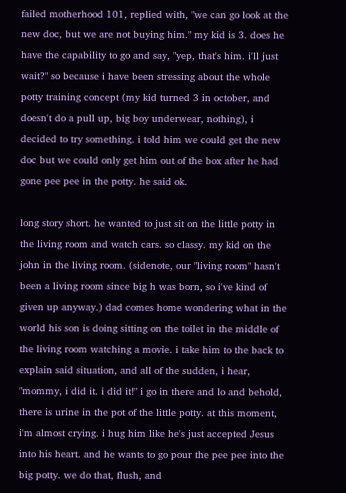failed motherhood 101, replied with, "we can go look at the new doc, but we are not buying him." my kid is 3. does he have the capability to go and say, "yep, that's him. i'll just wait?" so because i have been stressing about the whole potty training concept (my kid turned 3 in october, and doesn't do a pull up, big boy underwear, nothing), i decided to try something. i told him we could get the new doc but we could only get him out of the box after he had gone pee pee in the potty. he said ok.

long story short. he wanted to just sit on the little potty in the living room and watch cars. so classy. my kid on the john in the living room. (sidenote, our "living room" hasn't been a living room since big h was born, so i've kind of given up anyway.) dad comes home wondering what in the world his son is doing sitting on the toilet in the middle of the living room watching a movie. i take him to the back to explain said situation, and all of the sudden, i hear, "mommy, i did it. i did it!" i go in there and lo and behold, there is urine in the pot of the little potty. at this moment, i'm almost crying. i hug him like he's just accepted Jesus into his heart. and he wants to go pour the pee pee into the big potty. we do that, flush, and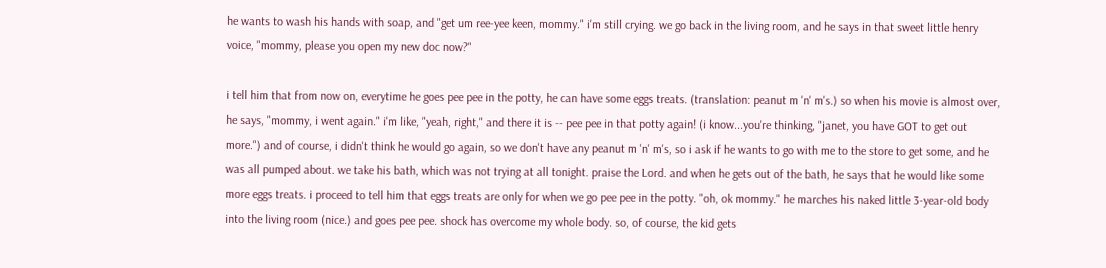he wants to wash his hands with soap, and "get um ree-yee keen, mommy." i'm still crying. we go back in the living room, and he says in that sweet little henry voice, "mommy, please you open my new doc now?"

i tell him that from now on, everytime he goes pee pee in the potty, he can have some eggs treats. (translation: peanut m 'n' m's.) so when his movie is almost over, he says, "mommy, i went again." i'm like, "yeah, right," and there it is -- pee pee in that potty again! (i know...you're thinking, "janet, you have GOT to get out more.") and of course, i didn't think he would go again, so we don't have any peanut m 'n' m's, so i ask if he wants to go with me to the store to get some, and he was all pumped about. we take his bath, which was not trying at all tonight. praise the Lord. and when he gets out of the bath, he says that he would like some more eggs treats. i proceed to tell him that eggs treats are only for when we go pee pee in the potty. "oh, ok mommy." he marches his naked little 3-year-old body into the living room (nice.) and goes pee pee. shock has overcome my whole body. so, of course, the kid gets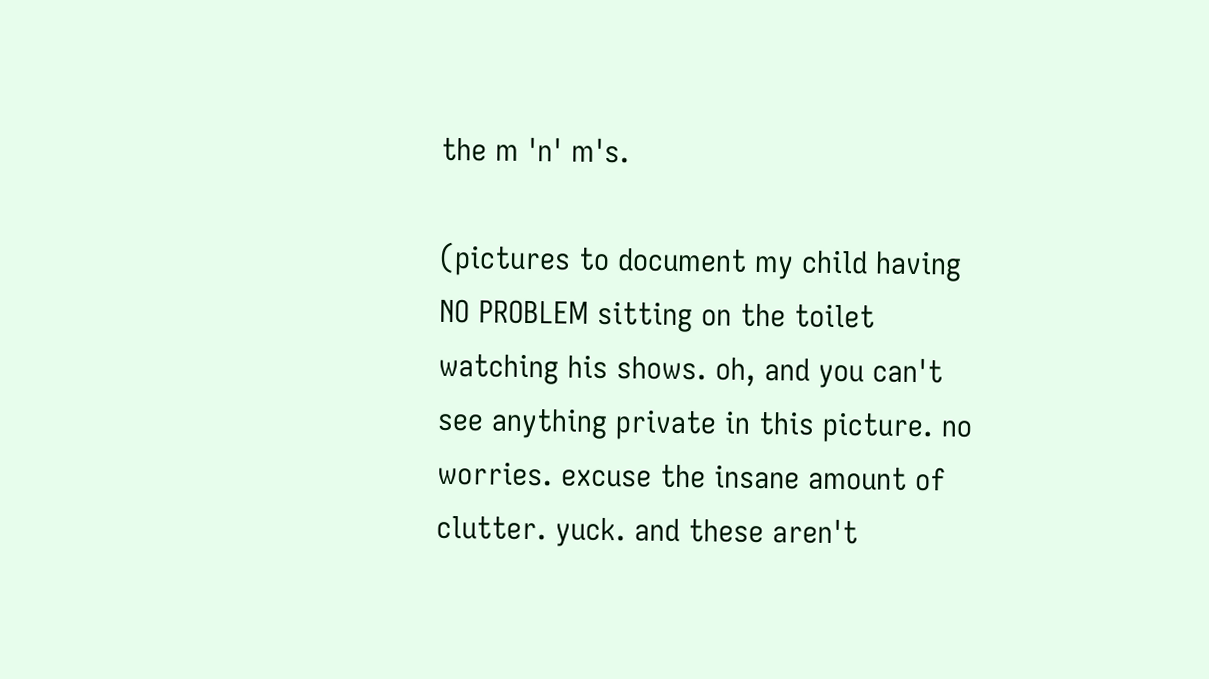the m 'n' m's.

(pictures to document my child having NO PROBLEM sitting on the toilet watching his shows. oh, and you can't see anything private in this picture. no worries. excuse the insane amount of clutter. yuck. and these aren't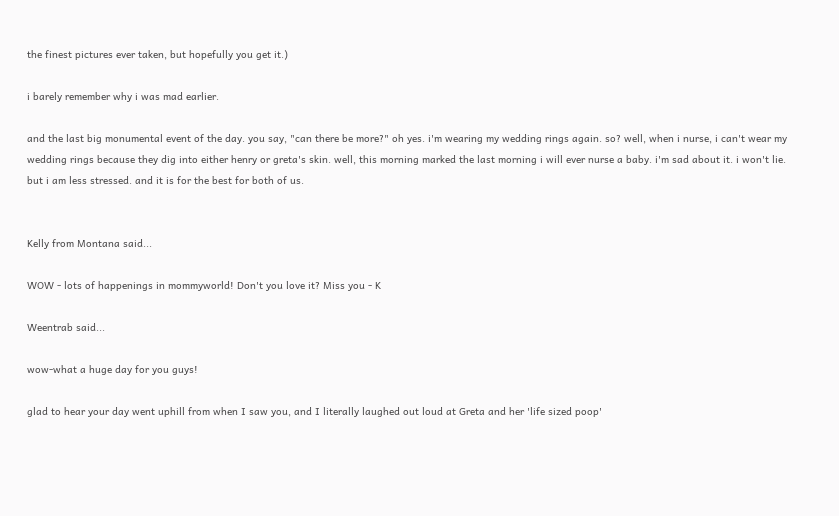the finest pictures ever taken, but hopefully you get it.)

i barely remember why i was mad earlier.

and the last big monumental event of the day. you say, "can there be more?" oh yes. i'm wearing my wedding rings again. so? well, when i nurse, i can't wear my wedding rings because they dig into either henry or greta's skin. well, this morning marked the last morning i will ever nurse a baby. i'm sad about it. i won't lie. but i am less stressed. and it is for the best for both of us.


Kelly from Montana said...

WOW - lots of happenings in mommyworld! Don't you love it? Miss you - K

Weentrab said...

wow-what a huge day for you guys!

glad to hear your day went uphill from when I saw you, and I literally laughed out loud at Greta and her 'life sized poop'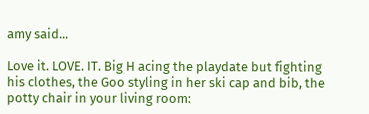amy said...

Love it. LOVE. IT. Big H acing the playdate but fighting his clothes, the Goo styling in her ski cap and bib, the potty chair in your living room: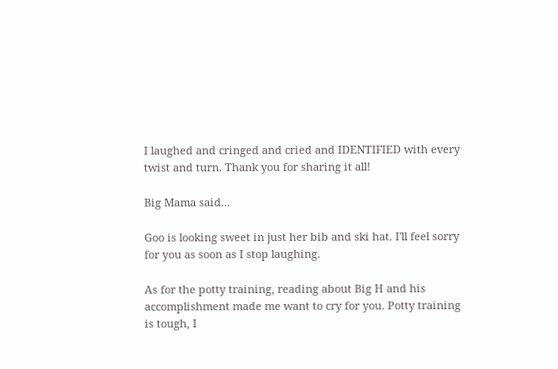I laughed and cringed and cried and IDENTIFIED with every twist and turn. Thank you for sharing it all!

Big Mama said...

Goo is looking sweet in just her bib and ski hat. I'll feel sorry for you as soon as I stop laughing.

As for the potty training, reading about Big H and his accomplishment made me want to cry for you. Potty training is tough, I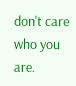don't care who you are.